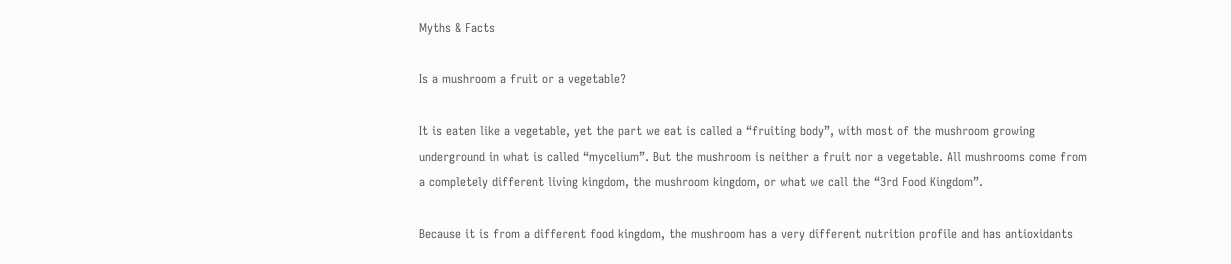Myths & Facts

Is a mushroom a fruit or a vegetable?

It is eaten like a vegetable, yet the part we eat is called a “fruiting body”, with most of the mushroom growing underground in what is called “mycelium”. But the mushroom is neither a fruit nor a vegetable. All mushrooms come from a completely different living kingdom, the mushroom kingdom, or what we call the “3rd Food Kingdom”.

Because it is from a different food kingdom, the mushroom has a very different nutrition profile and has antioxidants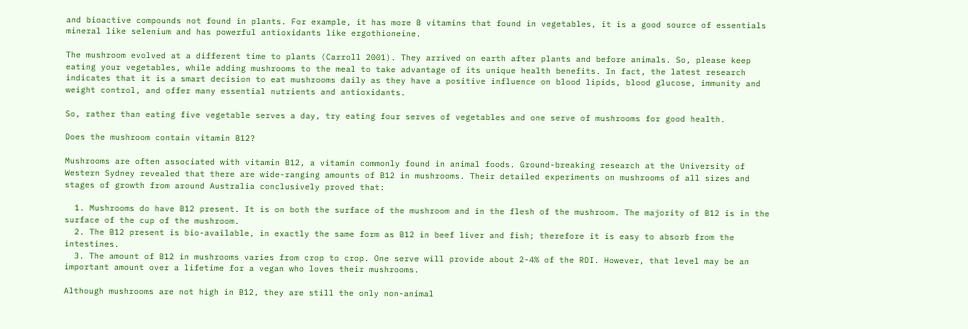and bioactive compounds not found in plants. For example, it has more B vitamins that found in vegetables, it is a good source of essentials mineral like selenium and has powerful antioxidants like ergothioneine.

The mushroom evolved at a different time to plants (Carroll 2001). They arrived on earth after plants and before animals. So, please keep eating your vegetables, while adding mushrooms to the meal to take advantage of its unique health benefits. In fact, the latest research indicates that it is a smart decision to eat mushrooms daily as they have a positive influence on blood lipids, blood glucose, immunity and weight control, and offer many essential nutrients and antioxidants.

So, rather than eating five vegetable serves a day, try eating four serves of vegetables and one serve of mushrooms for good health.

Does the mushroom contain vitamin B12?

Mushrooms are often associated with vitamin B12, a vitamin commonly found in animal foods. Ground-breaking research at the University of Western Sydney revealed that there are wide-ranging amounts of B12 in mushrooms. Their detailed experiments on mushrooms of all sizes and stages of growth from around Australia conclusively proved that:

  1. Mushrooms do have B12 present. It is on both the surface of the mushroom and in the flesh of the mushroom. The majority of B12 is in the surface of the cup of the mushroom.
  2. The B12 present is bio-available, in exactly the same form as B12 in beef liver and fish; therefore it is easy to absorb from the intestines.
  3. The amount of B12 in mushrooms varies from crop to crop. One serve will provide about 2-4% of the RDI. However, that level may be an important amount over a lifetime for a vegan who loves their mushrooms.

Although mushrooms are not high in B12, they are still the only non-animal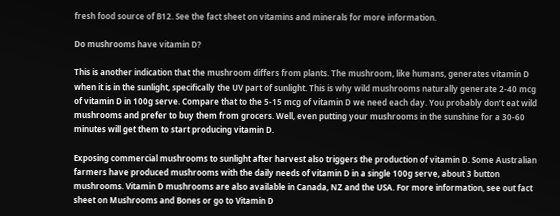fresh food source of B12. See the fact sheet on vitamins and minerals for more information.

Do mushrooms have vitamin D?

This is another indication that the mushroom differs from plants. The mushroom, like humans, generates vitamin D when it is in the sunlight, specifically the UV part of sunlight. This is why wild mushrooms naturally generate 2-40 mcg of vitamin D in 100g serve. Compare that to the 5-15 mcg of vitamin D we need each day. You probably don’t eat wild mushrooms and prefer to buy them from grocers. Well, even putting your mushrooms in the sunshine for a 30-60 minutes will get them to start producing vitamin D.

Exposing commercial mushrooms to sunlight after harvest also triggers the production of vitamin D. Some Australian farmers have produced mushrooms with the daily needs of vitamin D in a single 100g serve, about 3 button mushrooms. Vitamin D mushrooms are also available in Canada, NZ and the USA. For more information, see out fact sheet on Mushrooms and Bones or go to Vitamin D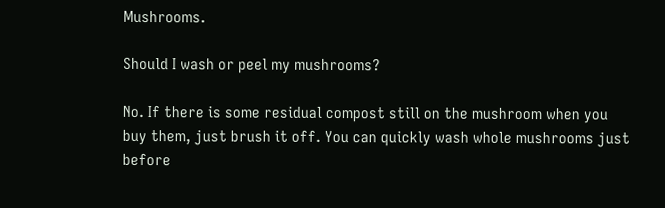Mushrooms.

Should I wash or peel my mushrooms?

No. If there is some residual compost still on the mushroom when you buy them, just brush it off. You can quickly wash whole mushrooms just before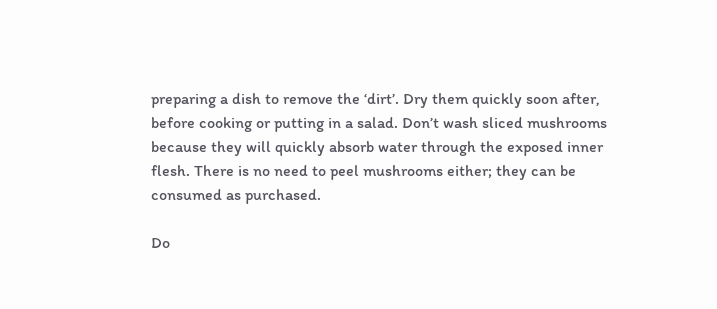preparing a dish to remove the ‘dirt’. Dry them quickly soon after, before cooking or putting in a salad. Don’t wash sliced mushrooms because they will quickly absorb water through the exposed inner flesh. There is no need to peel mushrooms either; they can be consumed as purchased.

Do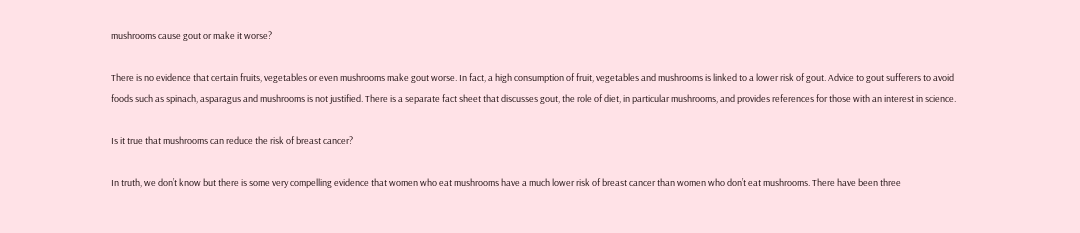mushrooms cause gout or make it worse?

There is no evidence that certain fruits, vegetables or even mushrooms make gout worse. In fact, a high consumption of fruit, vegetables and mushrooms is linked to a lower risk of gout. Advice to gout sufferers to avoid foods such as spinach, asparagus and mushrooms is not justified. There is a separate fact sheet that discusses gout, the role of diet, in particular mushrooms, and provides references for those with an interest in science.

Is it true that mushrooms can reduce the risk of breast cancer?

In truth, we don’t know but there is some very compelling evidence that women who eat mushrooms have a much lower risk of breast cancer than women who don’t eat mushrooms. There have been three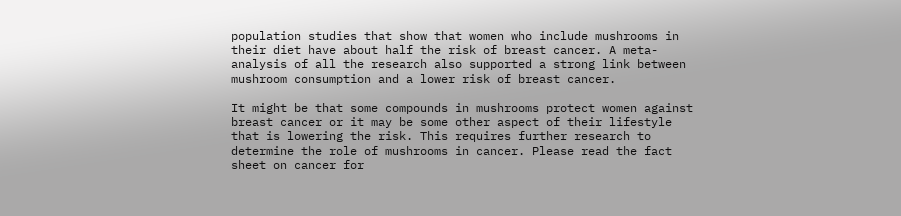population studies that show that women who include mushrooms in their diet have about half the risk of breast cancer. A meta-analysis of all the research also supported a strong link between mushroom consumption and a lower risk of breast cancer.

It might be that some compounds in mushrooms protect women against breast cancer or it may be some other aspect of their lifestyle that is lowering the risk. This requires further research to determine the role of mushrooms in cancer. Please read the fact sheet on cancer for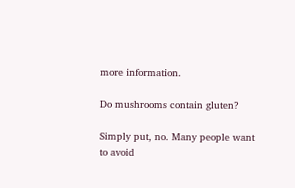more information.

Do mushrooms contain gluten?

Simply put, no. Many people want to avoid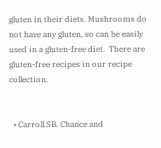gluten in their diets. Mushrooms do not have any gluten, so can be easily used in a gluten-free diet.  There are gluten-free recipes in our recipe collection.


  • Carroll SB. Chance and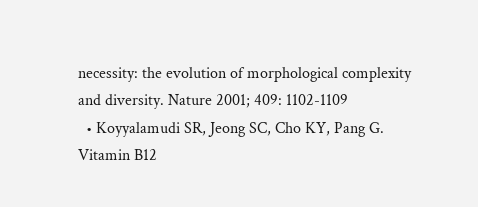necessity: the evolution of morphological complexity and diversity. Nature 2001; 409: 1102-1109
  • Koyyalamudi SR, Jeong SC, Cho KY, Pang G. Vitamin B12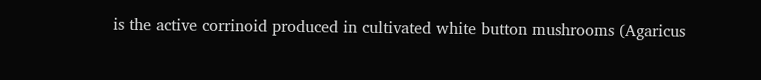is the active corrinoid produced in cultivated white button mushrooms (Agaricus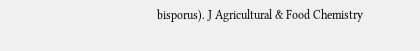bisporus). J Agricultural & Food Chemistry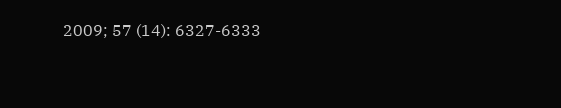2009; 57 (14): 6327-6333